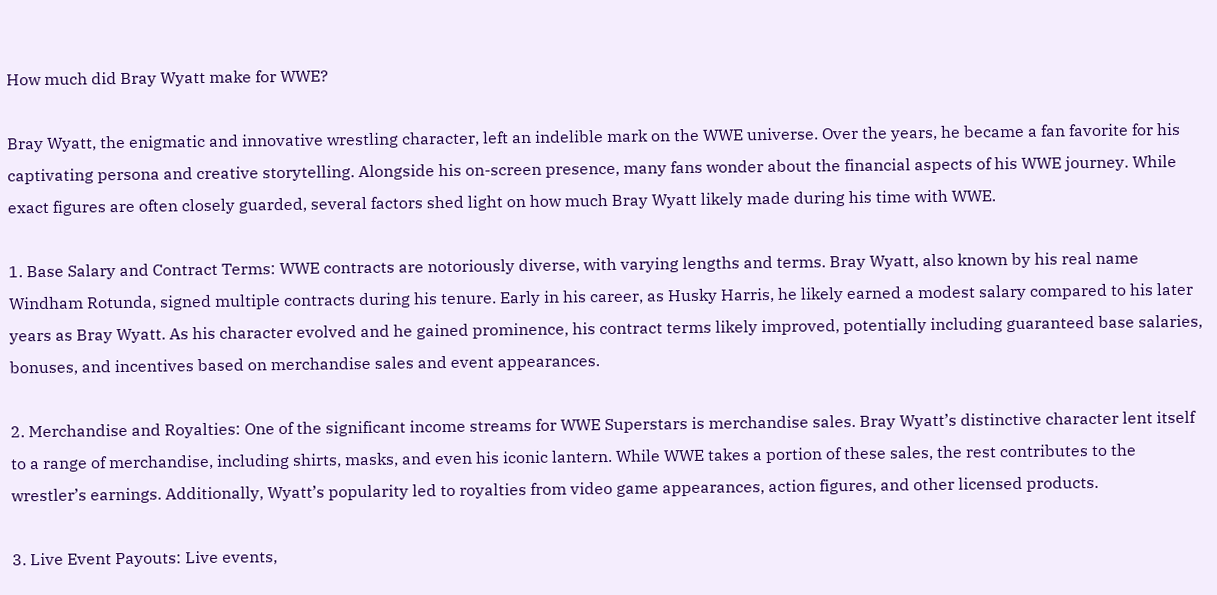How much did Bray Wyatt make for WWE?

Bray Wyatt, the enigmatic and innovative wrestling character, left an indelible mark on the WWE universe. Over the years, he became a fan favorite for his captivating persona and creative storytelling. Alongside his on-screen presence, many fans wonder about the financial aspects of his WWE journey. While exact figures are often closely guarded, several factors shed light on how much Bray Wyatt likely made during his time with WWE.

1. Base Salary and Contract Terms: WWE contracts are notoriously diverse, with varying lengths and terms. Bray Wyatt, also known by his real name Windham Rotunda, signed multiple contracts during his tenure. Early in his career, as Husky Harris, he likely earned a modest salary compared to his later years as Bray Wyatt. As his character evolved and he gained prominence, his contract terms likely improved, potentially including guaranteed base salaries, bonuses, and incentives based on merchandise sales and event appearances.

2. Merchandise and Royalties: One of the significant income streams for WWE Superstars is merchandise sales. Bray Wyatt’s distinctive character lent itself to a range of merchandise, including shirts, masks, and even his iconic lantern. While WWE takes a portion of these sales, the rest contributes to the wrestler’s earnings. Additionally, Wyatt’s popularity led to royalties from video game appearances, action figures, and other licensed products.

3. Live Event Payouts: Live events,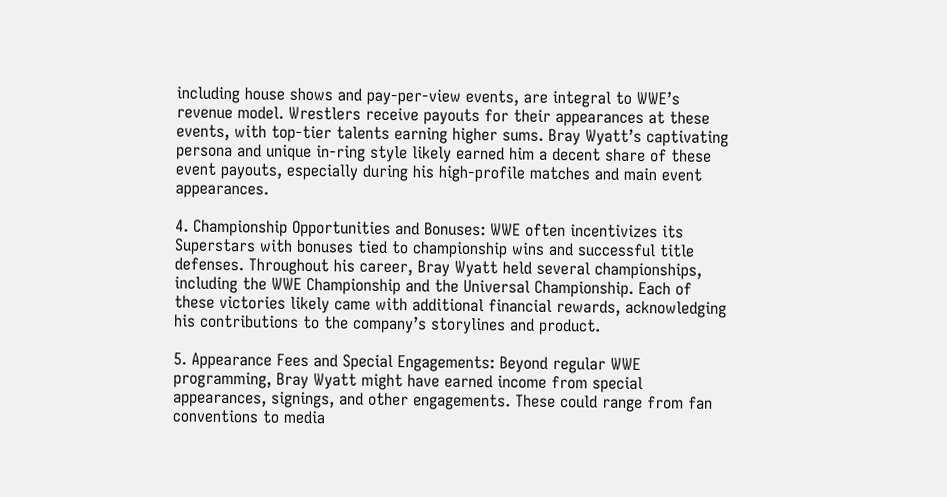including house shows and pay-per-view events, are integral to WWE’s revenue model. Wrestlers receive payouts for their appearances at these events, with top-tier talents earning higher sums. Bray Wyatt’s captivating persona and unique in-ring style likely earned him a decent share of these event payouts, especially during his high-profile matches and main event appearances.

4. Championship Opportunities and Bonuses: WWE often incentivizes its Superstars with bonuses tied to championship wins and successful title defenses. Throughout his career, Bray Wyatt held several championships, including the WWE Championship and the Universal Championship. Each of these victories likely came with additional financial rewards, acknowledging his contributions to the company’s storylines and product.

5. Appearance Fees and Special Engagements: Beyond regular WWE programming, Bray Wyatt might have earned income from special appearances, signings, and other engagements. These could range from fan conventions to media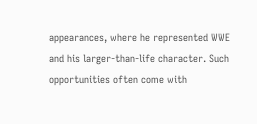appearances, where he represented WWE and his larger-than-life character. Such opportunities often come with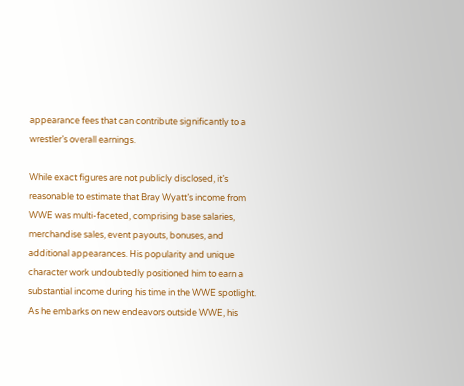appearance fees that can contribute significantly to a wrestler’s overall earnings.

While exact figures are not publicly disclosed, it’s reasonable to estimate that Bray Wyatt’s income from WWE was multi-faceted, comprising base salaries, merchandise sales, event payouts, bonuses, and additional appearances. His popularity and unique character work undoubtedly positioned him to earn a substantial income during his time in the WWE spotlight. As he embarks on new endeavors outside WWE, his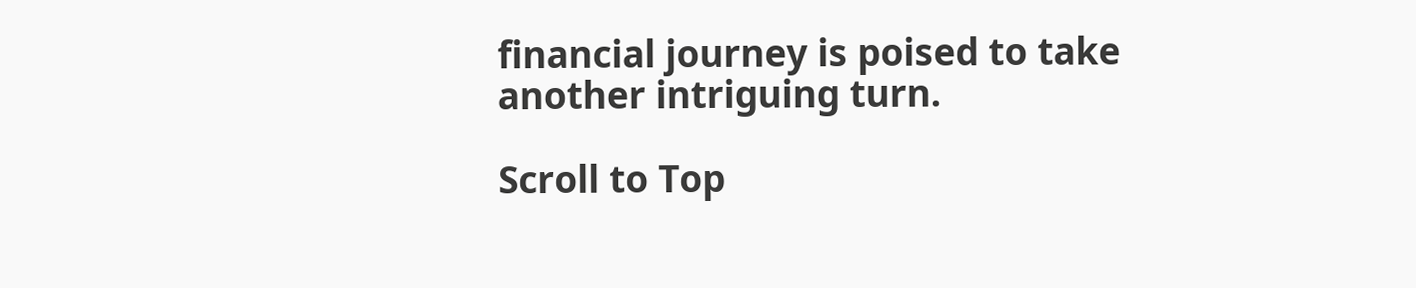financial journey is poised to take another intriguing turn.

Scroll to Top